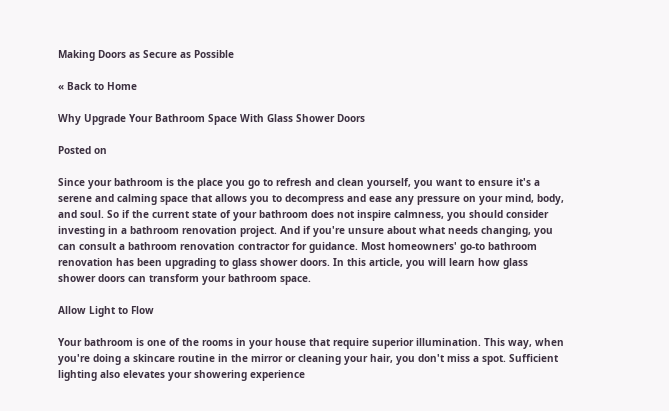Making Doors as Secure as Possible

« Back to Home

Why Upgrade Your Bathroom Space With Glass Shower Doors

Posted on

Since your bathroom is the place you go to refresh and clean yourself, you want to ensure it's a serene and calming space that allows you to decompress and ease any pressure on your mind, body, and soul. So if the current state of your bathroom does not inspire calmness, you should consider investing in a bathroom renovation project. And if you're unsure about what needs changing, you can consult a bathroom renovation contractor for guidance. Most homeowners' go-to bathroom renovation has been upgrading to glass shower doors. In this article, you will learn how glass shower doors can transform your bathroom space.

Allow Light to Flow

Your bathroom is one of the rooms in your house that require superior illumination. This way, when you're doing a skincare routine in the mirror or cleaning your hair, you don't miss a spot. Sufficient lighting also elevates your showering experience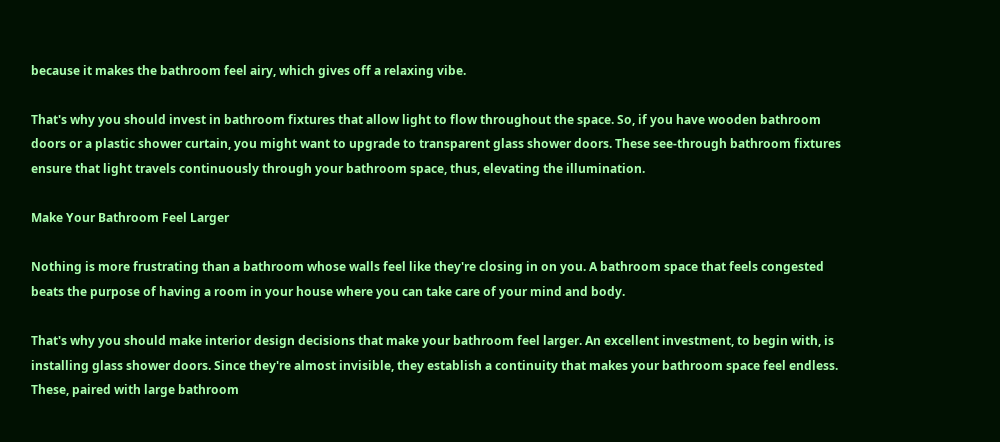because it makes the bathroom feel airy, which gives off a relaxing vibe.

That's why you should invest in bathroom fixtures that allow light to flow throughout the space. So, if you have wooden bathroom doors or a plastic shower curtain, you might want to upgrade to transparent glass shower doors. These see-through bathroom fixtures ensure that light travels continuously through your bathroom space, thus, elevating the illumination.

Make Your Bathroom Feel Larger

Nothing is more frustrating than a bathroom whose walls feel like they're closing in on you. A bathroom space that feels congested beats the purpose of having a room in your house where you can take care of your mind and body.

That's why you should make interior design decisions that make your bathroom feel larger. An excellent investment, to begin with, is installing glass shower doors. Since they're almost invisible, they establish a continuity that makes your bathroom space feel endless. These, paired with large bathroom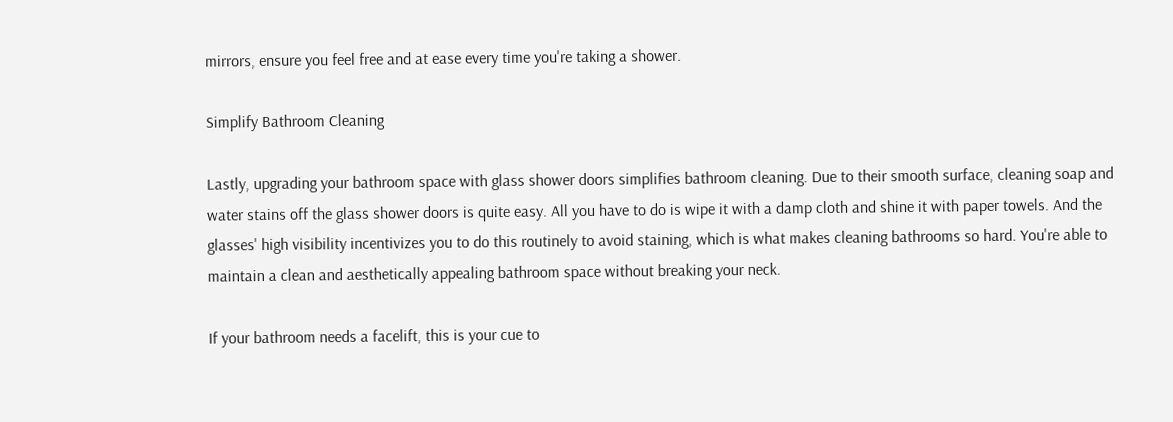mirrors, ensure you feel free and at ease every time you're taking a shower.

Simplify Bathroom Cleaning

Lastly, upgrading your bathroom space with glass shower doors simplifies bathroom cleaning. Due to their smooth surface, cleaning soap and water stains off the glass shower doors is quite easy. All you have to do is wipe it with a damp cloth and shine it with paper towels. And the glasses' high visibility incentivizes you to do this routinely to avoid staining, which is what makes cleaning bathrooms so hard. You're able to maintain a clean and aesthetically appealing bathroom space without breaking your neck.

If your bathroom needs a facelift, this is your cue to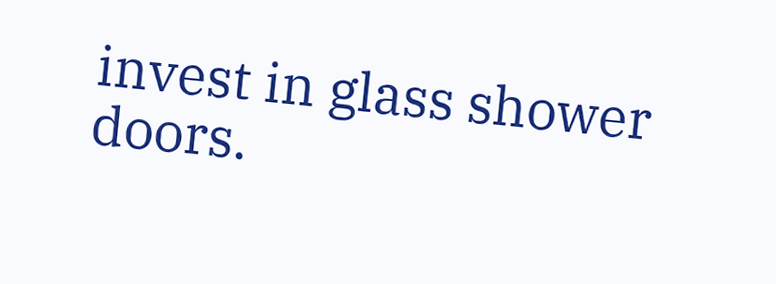invest in glass shower doors.